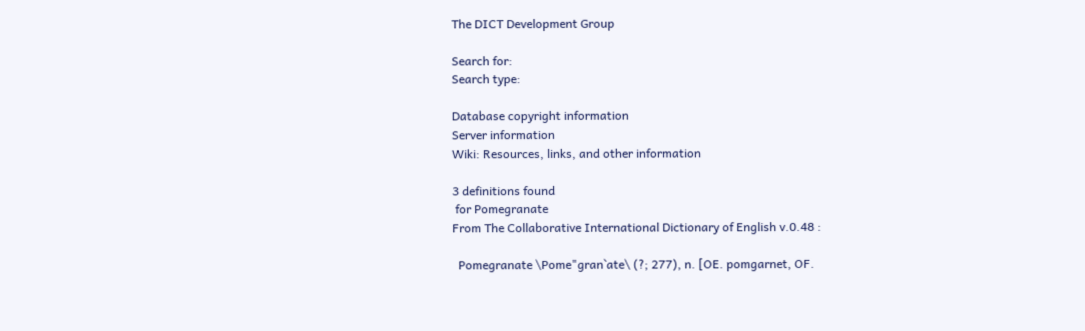The DICT Development Group

Search for:
Search type:

Database copyright information
Server information
Wiki: Resources, links, and other information

3 definitions found
 for Pomegranate
From The Collaborative International Dictionary of English v.0.48 :

  Pomegranate \Pome"gran`ate\ (?; 277), n. [OE. pomgarnet, OF.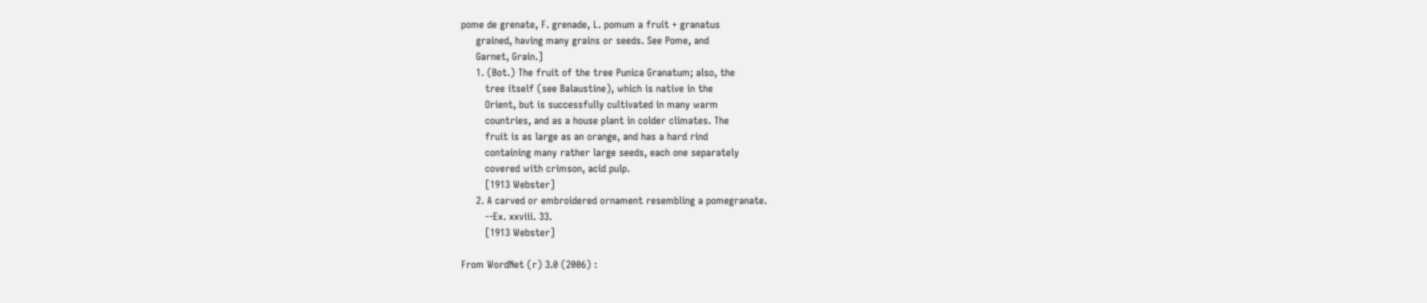pome de grenate, F. grenade, L. pomum a fruit + granatus
     grained, having many grains or seeds. See Pome, and
     Garnet, Grain.]
     1. (Bot.) The fruit of the tree Punica Granatum; also, the
        tree itself (see Balaustine), which is native in the
        Orient, but is successfully cultivated in many warm
        countries, and as a house plant in colder climates. The
        fruit is as large as an orange, and has a hard rind
        containing many rather large seeds, each one separately
        covered with crimson, acid pulp.
        [1913 Webster]
     2. A carved or embroidered ornament resembling a pomegranate.
        --Ex. xxviii. 33.
        [1913 Webster]

From WordNet (r) 3.0 (2006) :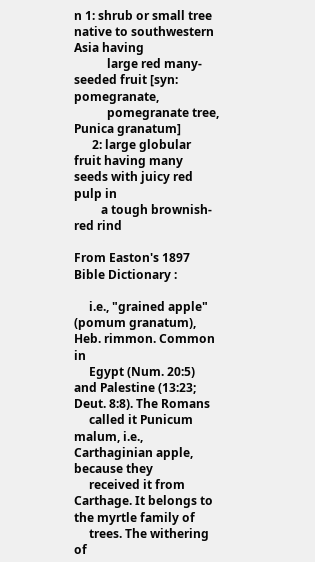n 1: shrub or small tree native to southwestern Asia having
           large red many-seeded fruit [syn: pomegranate,
           pomegranate tree, Punica granatum]
      2: large globular fruit having many seeds with juicy red pulp in
         a tough brownish-red rind

From Easton's 1897 Bible Dictionary :

     i.e., "grained apple" (pomum granatum), Heb. rimmon. Common in
     Egypt (Num. 20:5) and Palestine (13:23; Deut. 8:8). The Romans
     called it Punicum malum, i.e., Carthaginian apple, because they
     received it from Carthage. It belongs to the myrtle family of
     trees. The withering of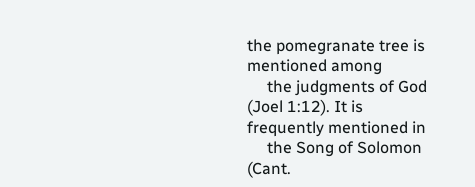the pomegranate tree is mentioned among
     the judgments of God (Joel 1:12). It is frequently mentioned in
     the Song of Solomon (Cant.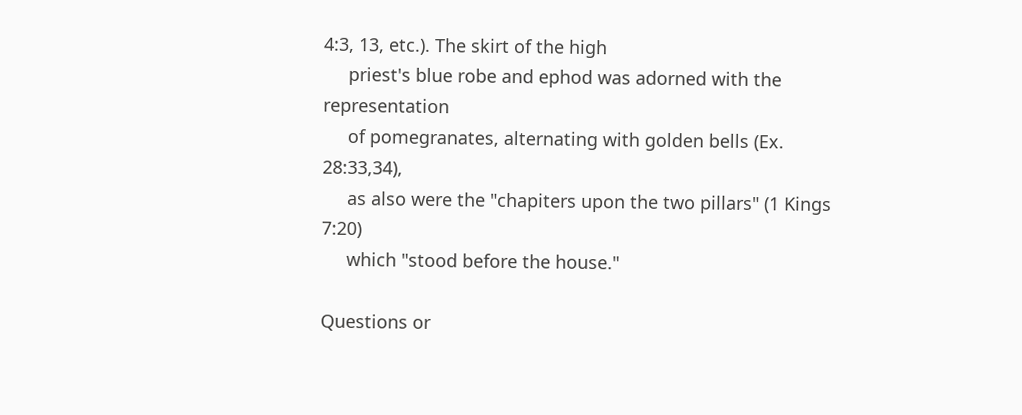4:3, 13, etc.). The skirt of the high
     priest's blue robe and ephod was adorned with the representation
     of pomegranates, alternating with golden bells (Ex. 28:33,34),
     as also were the "chapiters upon the two pillars" (1 Kings 7:20)
     which "stood before the house."

Questions or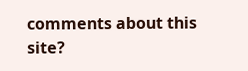comments about this site?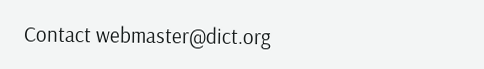Contact webmaster@dict.org